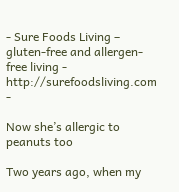- Sure Foods Living – gluten-free and allergen-free living - http://surefoodsliving.com -

Now she’s allergic to peanuts too

Two years ago, when my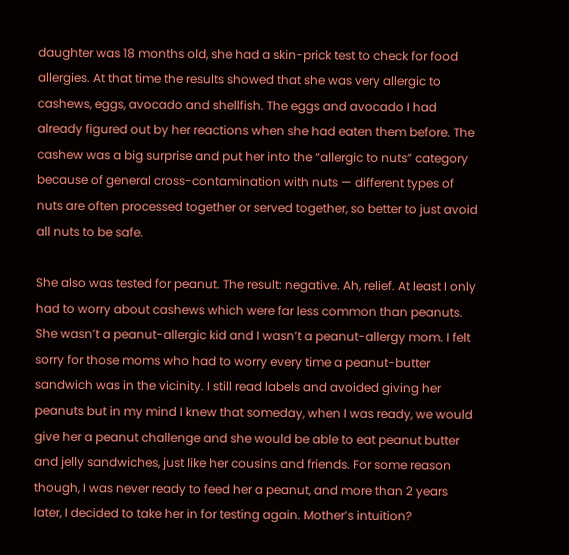daughter was 18 months old, she had a skin-prick test to check for food allergies. At that time the results showed that she was very allergic to cashews, eggs, avocado and shellfish. The eggs and avocado I had already figured out by her reactions when she had eaten them before. The cashew was a big surprise and put her into the “allergic to nuts” category because of general cross-contamination with nuts — different types of nuts are often processed together or served together, so better to just avoid all nuts to be safe.

She also was tested for peanut. The result: negative. Ah, relief. At least I only had to worry about cashews which were far less common than peanuts. She wasn’t a peanut-allergic kid and I wasn’t a peanut-allergy mom. I felt sorry for those moms who had to worry every time a peanut-butter sandwich was in the vicinity. I still read labels and avoided giving her peanuts but in my mind I knew that someday, when I was ready, we would give her a peanut challenge and she would be able to eat peanut butter and jelly sandwiches, just like her cousins and friends. For some reason though, I was never ready to feed her a peanut, and more than 2 years later, I decided to take her in for testing again. Mother’s intuition?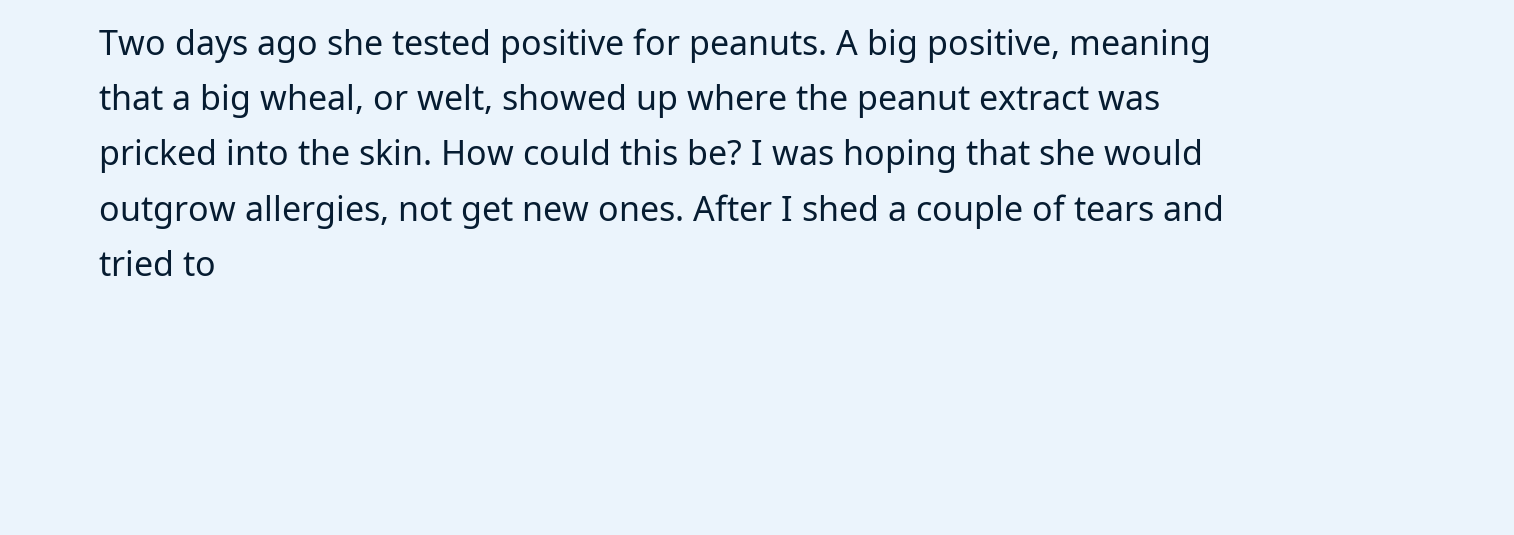Two days ago she tested positive for peanuts. A big positive, meaning that a big wheal, or welt, showed up where the peanut extract was pricked into the skin. How could this be? I was hoping that she would outgrow allergies, not get new ones. After I shed a couple of tears and tried to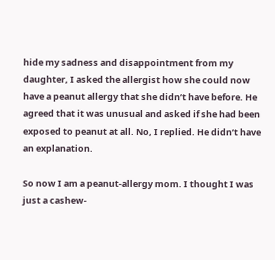hide my sadness and disappointment from my daughter, I asked the allergist how she could now have a peanut allergy that she didn’t have before. He agreed that it was unusual and asked if she had been exposed to peanut at all. No, I replied. He didn’t have an explanation.

So now I am a peanut-allergy mom. I thought I was just a cashew-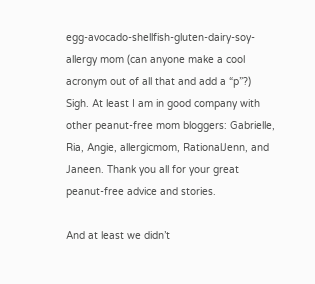egg-avocado-shellfish-gluten-dairy-soy-allergy mom (can anyone make a cool acronym out of all that and add a “p”?) Sigh. At least I am in good company with other peanut-free mom bloggers: Gabrielle, Ria, Angie, allergicmom, RationalJenn, and Janeen. Thank you all for your great peanut-free advice and stories.

And at least we didn’t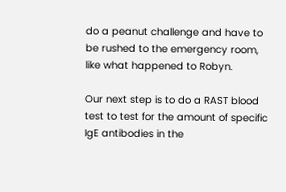do a peanut challenge and have to be rushed to the emergency room, like what happened to Robyn.

Our next step is to do a RAST blood test to test for the amount of specific IgE antibodies in the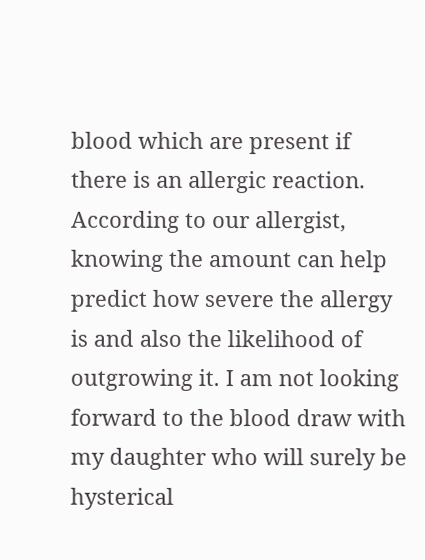blood which are present if there is an allergic reaction. According to our allergist, knowing the amount can help predict how severe the allergy is and also the likelihood of outgrowing it. I am not looking forward to the blood draw with my daughter who will surely be hysterical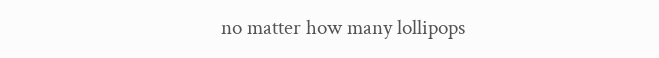no matter how many lollipops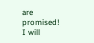are promised! I will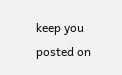keep you posted on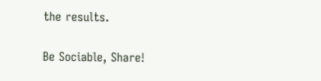the results.

Be Sociable, Share!